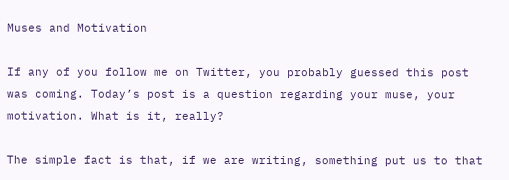Muses and Motivation

If any of you follow me on Twitter, you probably guessed this post was coming. Today’s post is a question regarding your muse, your motivation. What is it, really?

The simple fact is that, if we are writing, something put us to that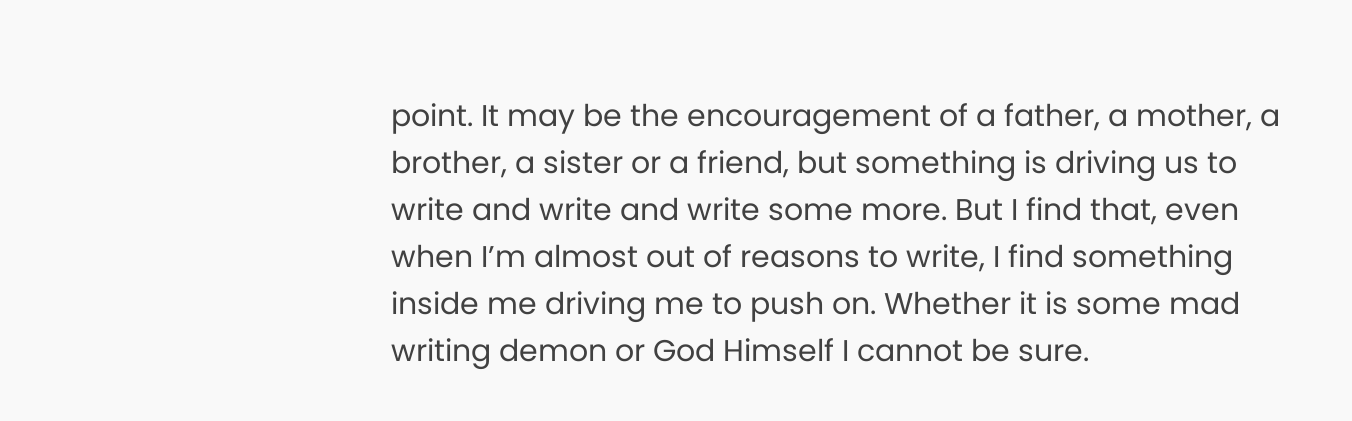point. It may be the encouragement of a father, a mother, a brother, a sister or a friend, but something is driving us to write and write and write some more. But I find that, even when I’m almost out of reasons to write, I find something inside me driving me to push on. Whether it is some mad writing demon or God Himself I cannot be sure.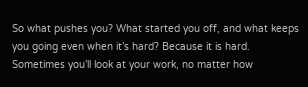So what pushes you? What started you off, and what keeps you going even when it’s hard? Because it is hard. Sometimes you’ll look at your work, no matter how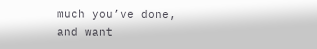much you’ve done, and want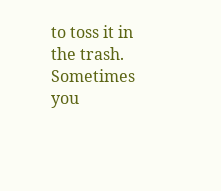to toss it in the trash. Sometimes you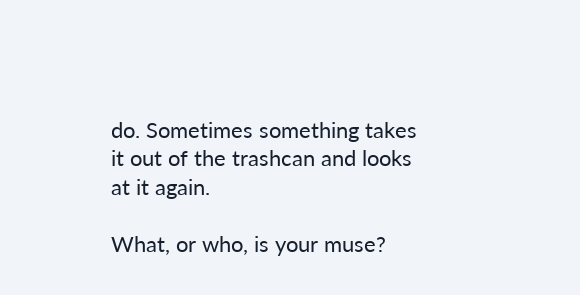do. Sometimes something takes it out of the trashcan and looks at it again.

What, or who, is your muse?